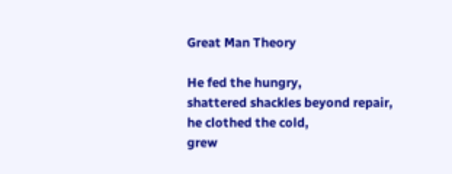Great Man Theory

He fed the hungry,
shattered shackles beyond repair,
he clothed the cold,
grew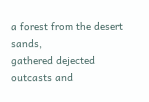a forest from the desert sands,
gathered dejected outcasts and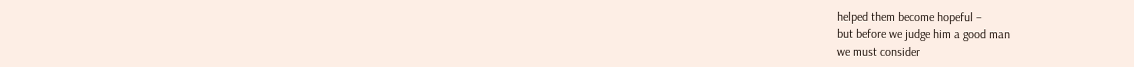helped them become hopeful –
but before we judge him a good man
we must consider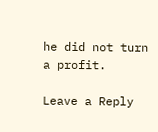he did not turn a profit.

Leave a Reply